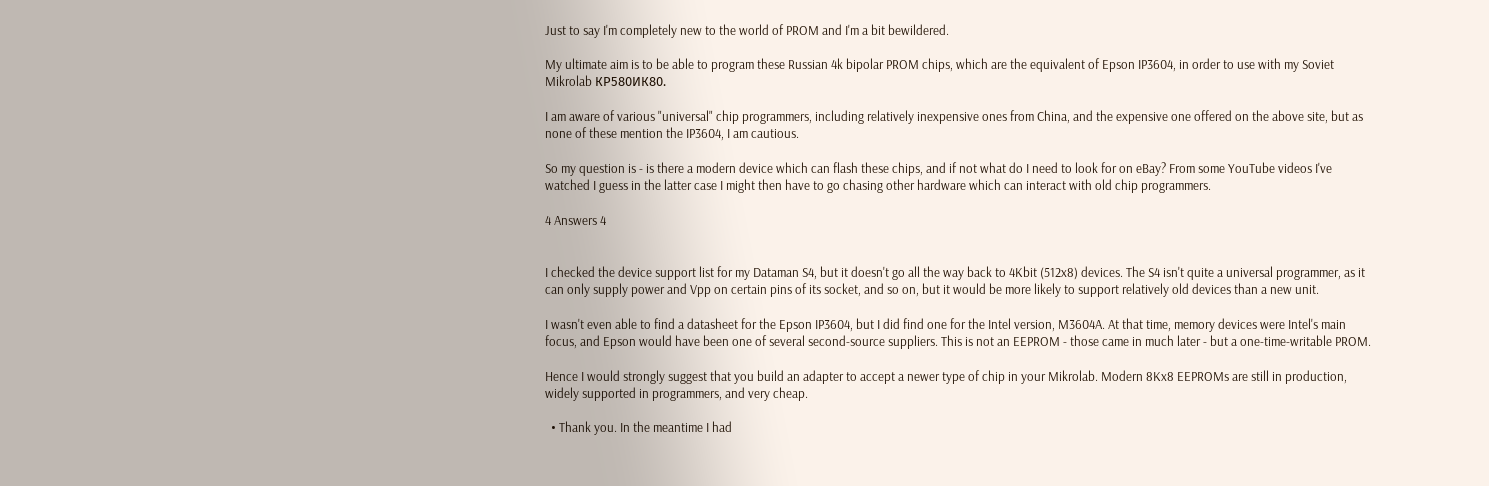Just to say I'm completely new to the world of PROM and I'm a bit bewildered.

My ultimate aim is to be able to program these Russian 4k bipolar PROM chips, which are the equivalent of Epson IP3604, in order to use with my Soviet Mikrolab КР580ИК80.

I am aware of various "universal" chip programmers, including relatively inexpensive ones from China, and the expensive one offered on the above site, but as none of these mention the IP3604, I am cautious.

So my question is - is there a modern device which can flash these chips, and if not what do I need to look for on eBay? From some YouTube videos I've watched I guess in the latter case I might then have to go chasing other hardware which can interact with old chip programmers.

4 Answers 4


I checked the device support list for my Dataman S4, but it doesn't go all the way back to 4Kbit (512x8) devices. The S4 isn't quite a universal programmer, as it can only supply power and Vpp on certain pins of its socket, and so on, but it would be more likely to support relatively old devices than a new unit.

I wasn't even able to find a datasheet for the Epson IP3604, but I did find one for the Intel version, M3604A. At that time, memory devices were Intel's main focus, and Epson would have been one of several second-source suppliers. This is not an EEPROM - those came in much later - but a one-time-writable PROM.

Hence I would strongly suggest that you build an adapter to accept a newer type of chip in your Mikrolab. Modern 8Kx8 EEPROMs are still in production, widely supported in programmers, and very cheap.

  • Thank you. In the meantime I had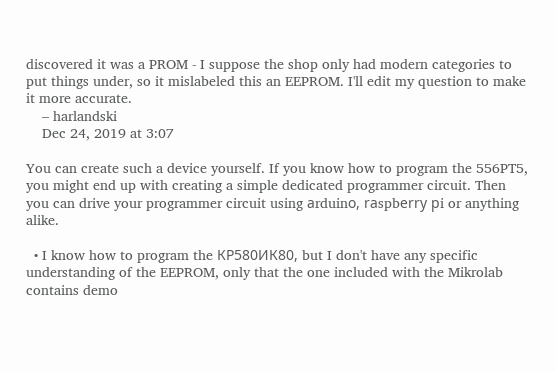discovered it was a PROM - I suppose the shop only had modern categories to put things under, so it mislabeled this an EEPROM. I'll edit my question to make it more accurate.
    – harlandski
    Dec 24, 2019 at 3:07

You can create such a device yourself. If you know how to program the 556PT5, you might end up with creating a simple dedicated programmer circuit. Then you can drive your programmer circuit using аrduinо, rаspbеrrу рi or anything alike.

  • I know how to program the КР580ИК80, but I don't have any specific understanding of the EEPROM, only that the one included with the Mikrolab contains demo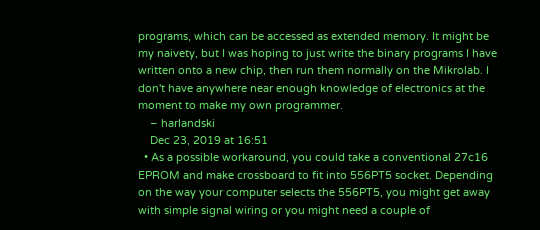programs, which can be accessed as extended memory. It might be my naivety, but I was hoping to just write the binary programs I have written onto a new chip, then run them normally on the Mikrolab. I don't have anywhere near enough knowledge of electronics at the moment to make my own programmer.
    – harlandski
    Dec 23, 2019 at 16:51
  • As a possible workaround, you could take a conventional 27c16 EPROM and make crossboard to fit into 556PT5 socket. Depending on the way your computer selects the 556PT5, you might get away with simple signal wiring or you might need a couple of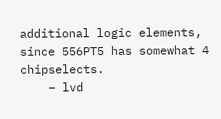additional logic elements, since 556PT5 has somewhat 4 chipselects.
    – lvd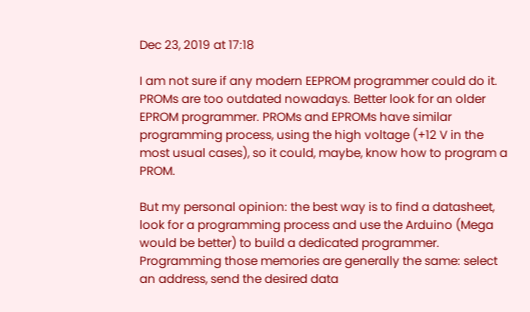Dec 23, 2019 at 17:18

I am not sure if any modern EEPROM programmer could do it. PROMs are too outdated nowadays. Better look for an older EPROM programmer. PROMs and EPROMs have similar programming process, using the high voltage (+12 V in the most usual cases), so it could, maybe, know how to program a PROM.

But my personal opinion: the best way is to find a datasheet, look for a programming process and use the Arduino (Mega would be better) to build a dedicated programmer. Programming those memories are generally the same: select an address, send the desired data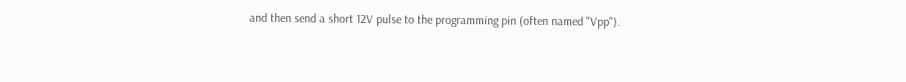and then send a short 12V pulse to the programming pin (often named "Vpp").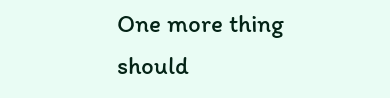One more thing should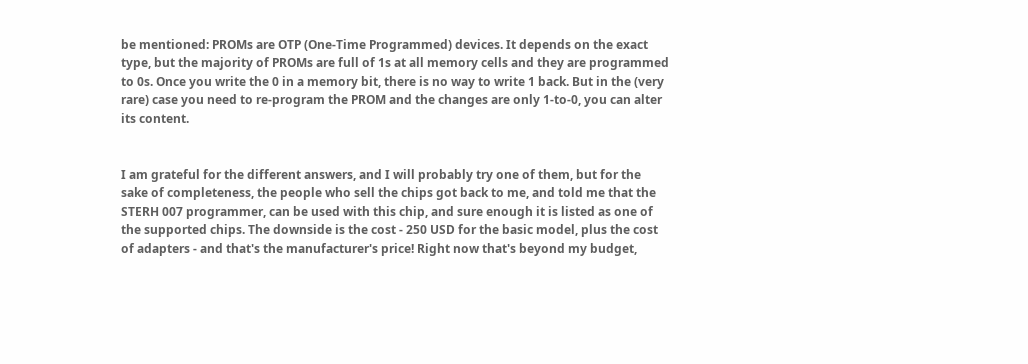be mentioned: PROMs are OTP (One-Time Programmed) devices. It depends on the exact type, but the majority of PROMs are full of 1s at all memory cells and they are programmed to 0s. Once you write the 0 in a memory bit, there is no way to write 1 back. But in the (very rare) case you need to re-program the PROM and the changes are only 1-to-0, you can alter its content.


I am grateful for the different answers, and I will probably try one of them, but for the sake of completeness, the people who sell the chips got back to me, and told me that the STERH 007 programmer, can be used with this chip, and sure enough it is listed as one of the supported chips. The downside is the cost - 250 USD for the basic model, plus the cost of adapters - and that's the manufacturer's price! Right now that's beyond my budget,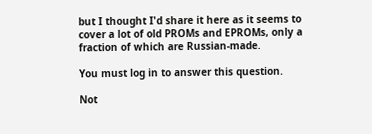but I thought I'd share it here as it seems to cover a lot of old PROMs and EPROMs, only a fraction of which are Russian-made.

You must log in to answer this question.

Not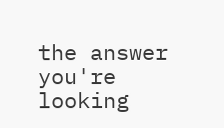the answer you're looking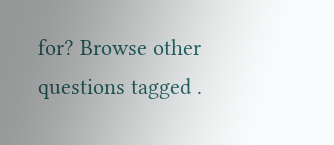for? Browse other questions tagged .